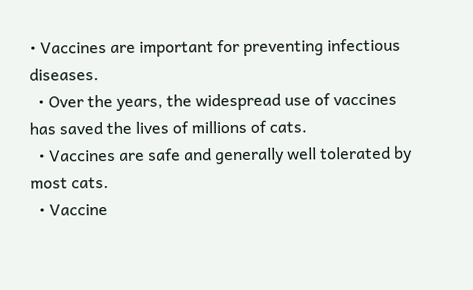• Vaccines are important for preventing infectious diseases.
  • Over the years, the widespread use of vaccines has saved the lives of millions of cats.
  • Vaccines are safe and generally well tolerated by most cats.
  • Vaccine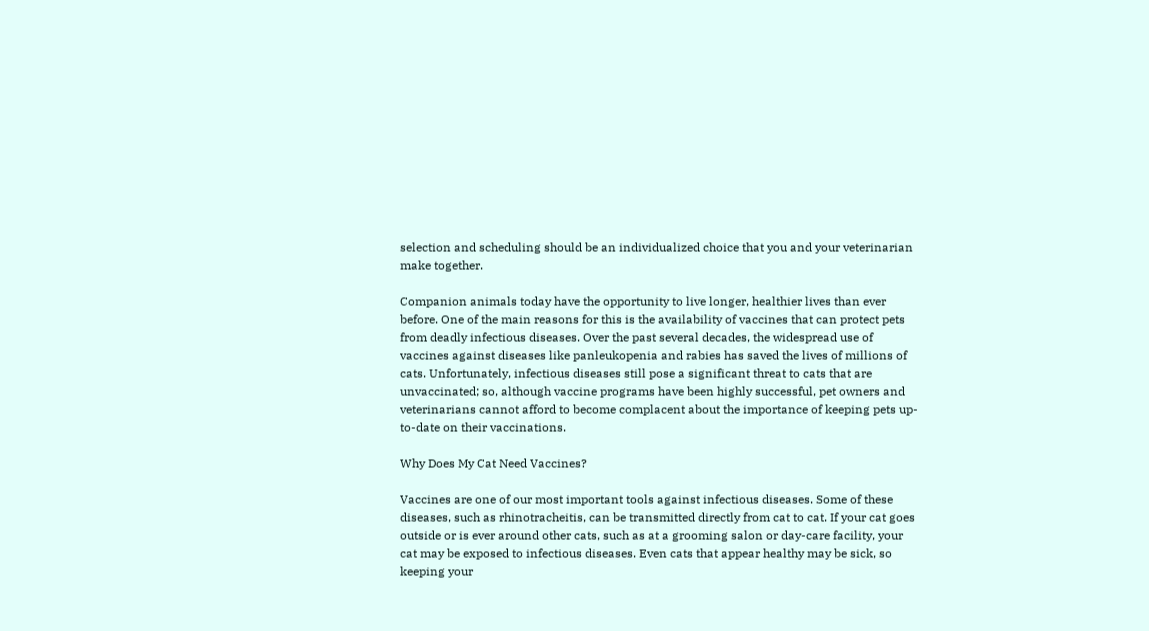selection and scheduling should be an individualized choice that you and your veterinarian make together.

Companion animals today have the opportunity to live longer, healthier lives than ever before. One of the main reasons for this is the availability of vaccines that can protect pets from deadly infectious diseases. Over the past several decades, the widespread use of vaccines against diseases like panleukopenia and rabies has saved the lives of millions of cats. Unfortunately, infectious diseases still pose a significant threat to cats that are unvaccinated; so, although vaccine programs have been highly successful, pet owners and veterinarians cannot afford to become complacent about the importance of keeping pets up-to-date on their vaccinations.

Why Does My Cat Need Vaccines?

Vaccines are one of our most important tools against infectious diseases. Some of these diseases, such as rhinotracheitis, can be transmitted directly from cat to cat. If your cat goes outside or is ever around other cats, such as at a grooming salon or day-care facility, your cat may be exposed to infectious diseases. Even cats that appear healthy may be sick, so keeping your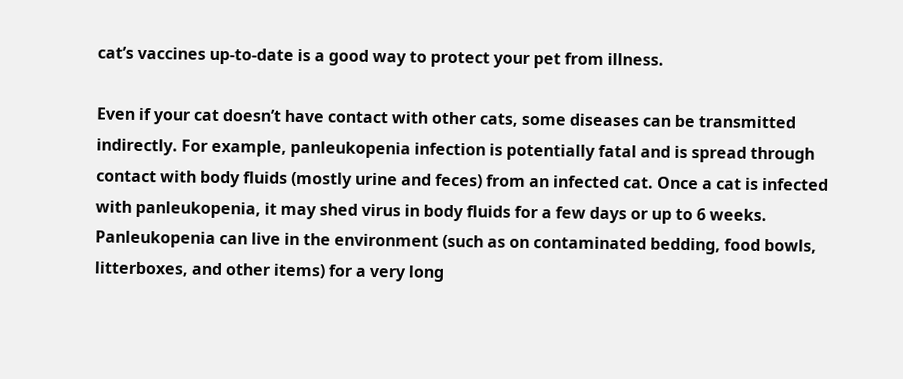cat’s vaccines up-to-date is a good way to protect your pet from illness.

Even if your cat doesn’t have contact with other cats, some diseases can be transmitted indirectly. For example, panleukopenia infection is potentially fatal and is spread through contact with body fluids (mostly urine and feces) from an infected cat. Once a cat is infected with panleukopenia, it may shed virus in body fluids for a few days or up to 6 weeks. Panleukopenia can live in the environment (such as on contaminated bedding, food bowls, litterboxes, and other items) for a very long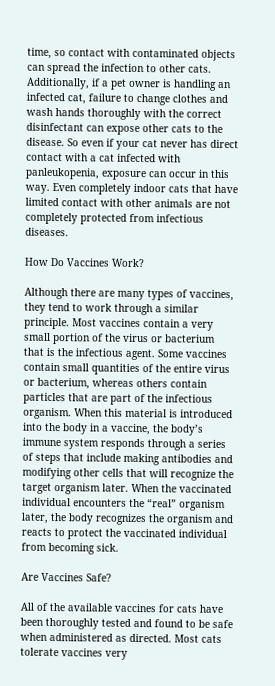time, so contact with contaminated objects can spread the infection to other cats. Additionally, if a pet owner is handling an infected cat, failure to change clothes and wash hands thoroughly with the correct disinfectant can expose other cats to the disease. So even if your cat never has direct contact with a cat infected with panleukopenia, exposure can occur in this way. Even completely indoor cats that have limited contact with other animals are not completely protected from infectious diseases.

How Do Vaccines Work?

Although there are many types of vaccines, they tend to work through a similar principle. Most vaccines contain a very small portion of the virus or bacterium that is the infectious agent. Some vaccines contain small quantities of the entire virus or bacterium, whereas others contain particles that are part of the infectious organism. When this material is introduced into the body in a vaccine, the body’s immune system responds through a series of steps that include making antibodies and modifying other cells that will recognize the target organism later. When the vaccinated individual encounters the “real” organism later, the body recognizes the organism and reacts to protect the vaccinated individual from becoming sick.

Are Vaccines Safe?

All of the available vaccines for cats have been thoroughly tested and found to be safe when administered as directed. Most cats tolerate vaccines very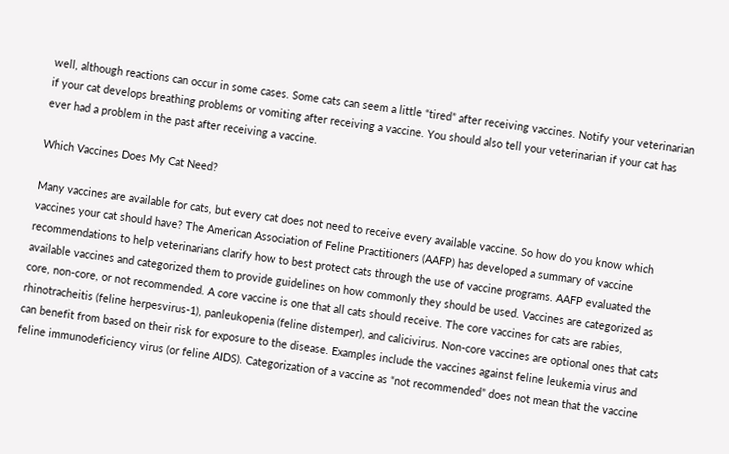well, although reactions can occur in some cases. Some cats can seem a little “tired” after receiving vaccines. Notify your veterinarian if your cat develops breathing problems or vomiting after receiving a vaccine. You should also tell your veterinarian if your cat has ever had a problem in the past after receiving a vaccine.

Which Vaccines Does My Cat Need?

Many vaccines are available for cats, but every cat does not need to receive every available vaccine. So how do you know which vaccines your cat should have? The American Association of Feline Practitioners (AAFP) has developed a summary of vaccine recommendations to help veterinarians clarify how to best protect cats through the use of vaccine programs. AAFP evaluated the available vaccines and categorized them to provide guidelines on how commonly they should be used. Vaccines are categorized as core, non-core, or not recommended. A core vaccine is one that all cats should receive. The core vaccines for cats are rabies, rhinotracheitis (feline herpesvirus-1), panleukopenia (feline distemper), and calicivirus. Non-core vaccines are optional ones that cats can benefit from based on their risk for exposure to the disease. Examples include the vaccines against feline leukemia virus and feline immunodeficiency virus (or feline AIDS). Categorization of a vaccine as “not recommended” does not mean that the vaccine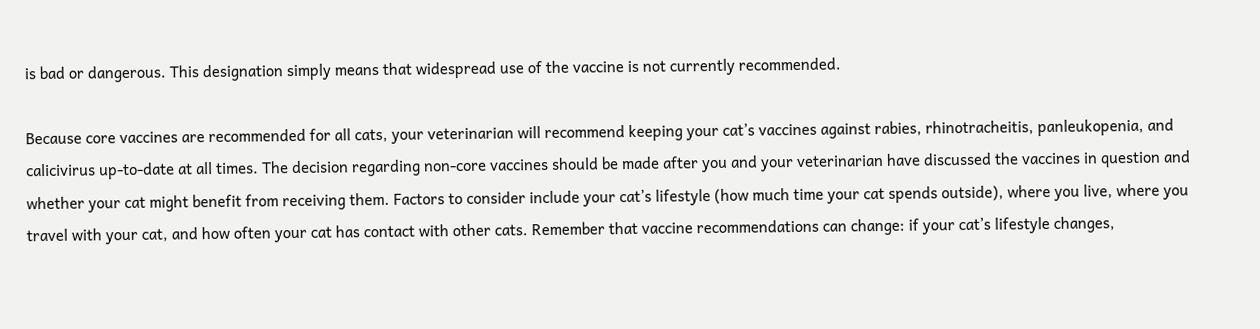is bad or dangerous. This designation simply means that widespread use of the vaccine is not currently recommended.

Because core vaccines are recommended for all cats, your veterinarian will recommend keeping your cat’s vaccines against rabies, rhinotracheitis, panleukopenia, and calicivirus up-to-date at all times. The decision regarding non-core vaccines should be made after you and your veterinarian have discussed the vaccines in question and whether your cat might benefit from receiving them. Factors to consider include your cat’s lifestyle (how much time your cat spends outside), where you live, where you travel with your cat, and how often your cat has contact with other cats. Remember that vaccine recommendations can change: if your cat’s lifestyle changes,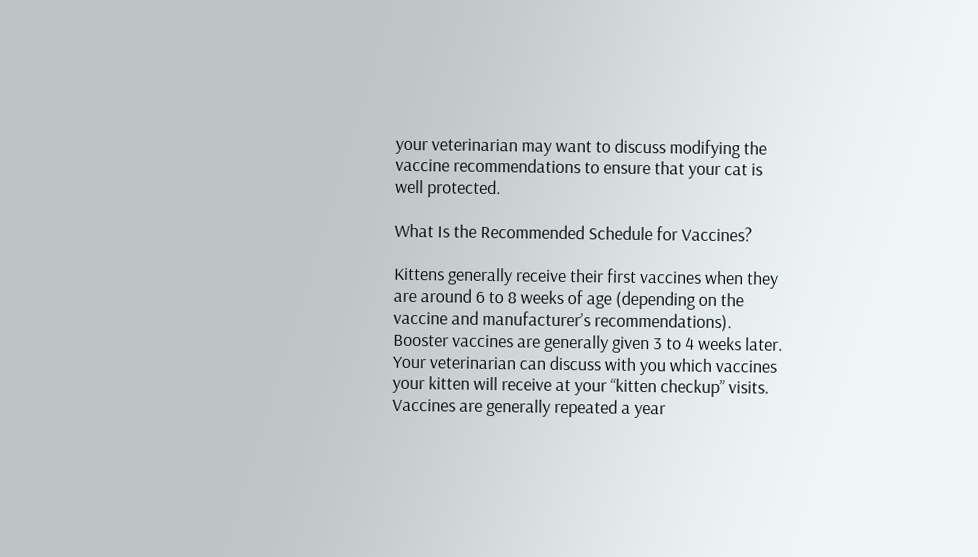your veterinarian may want to discuss modifying the vaccine recommendations to ensure that your cat is well protected.

What Is the Recommended Schedule for Vaccines?

Kittens generally receive their first vaccines when they are around 6 to 8 weeks of age (depending on the vaccine and manufacturer’s recommendations). Booster vaccines are generally given 3 to 4 weeks later. Your veterinarian can discuss with you which vaccines your kitten will receive at your “kitten checkup” visits. Vaccines are generally repeated a year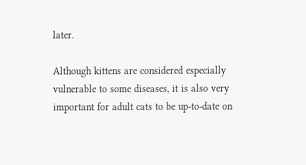later.

Although kittens are considered especially vulnerable to some diseases, it is also very important for adult cats to be up-to-date on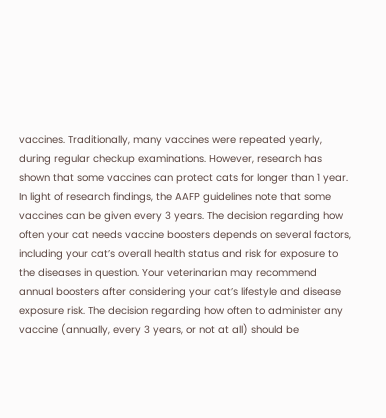vaccines. Traditionally, many vaccines were repeated yearly, during regular checkup examinations. However, research has shown that some vaccines can protect cats for longer than 1 year. In light of research findings, the AAFP guidelines note that some vaccines can be given every 3 years. The decision regarding how often your cat needs vaccine boosters depends on several factors, including your cat’s overall health status and risk for exposure to the diseases in question. Your veterinarian may recommend annual boosters after considering your cat’s lifestyle and disease exposure risk. The decision regarding how often to administer any vaccine (annually, every 3 years, or not at all) should be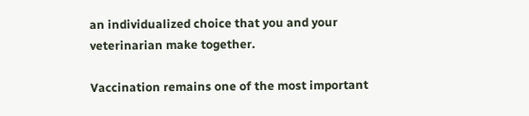an individualized choice that you and your veterinarian make together.

Vaccination remains one of the most important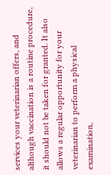services your veterinarian offers, and although vaccination is a routine procedure, it should not be taken for granted. It also allows a regular opportunity for your veterinarian to perform a physical examination,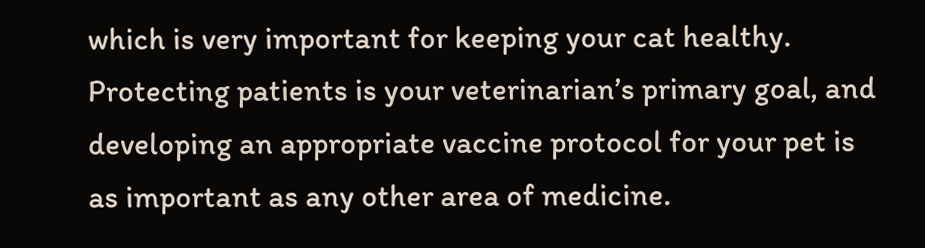which is very important for keeping your cat healthy. Protecting patients is your veterinarian’s primary goal, and developing an appropriate vaccine protocol for your pet is as important as any other area of medicine.